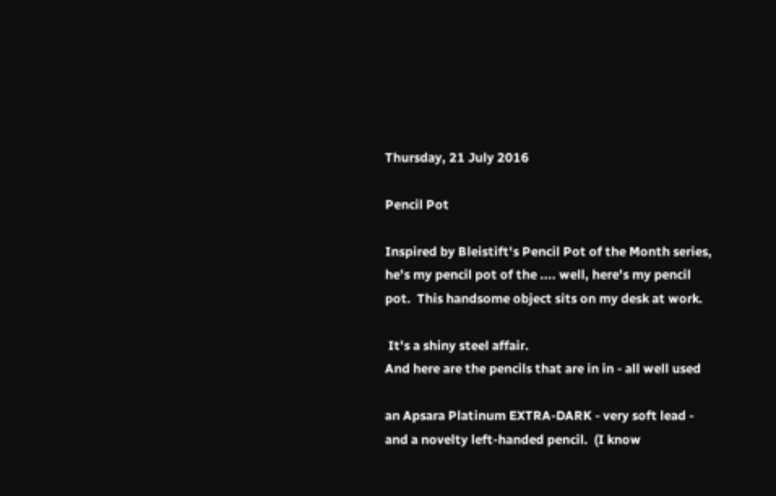Thursday, 21 July 2016

Pencil Pot

Inspired by Bleistift's Pencil Pot of the Month series, he's my pencil pot of the .... well, here's my pencil pot.  This handsome object sits on my desk at work.

 It's a shiny steel affair.
And here are the pencils that are in in - all well used

an Apsara Platinum EXTRA-DARK - very soft lead - and a novelty left-handed pencil.  (I know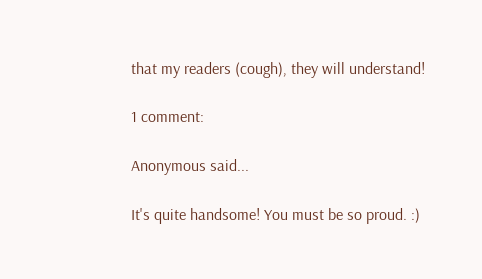that my readers (cough), they will understand!

1 comment:

Anonymous said...

It's quite handsome! You must be so proud. :)